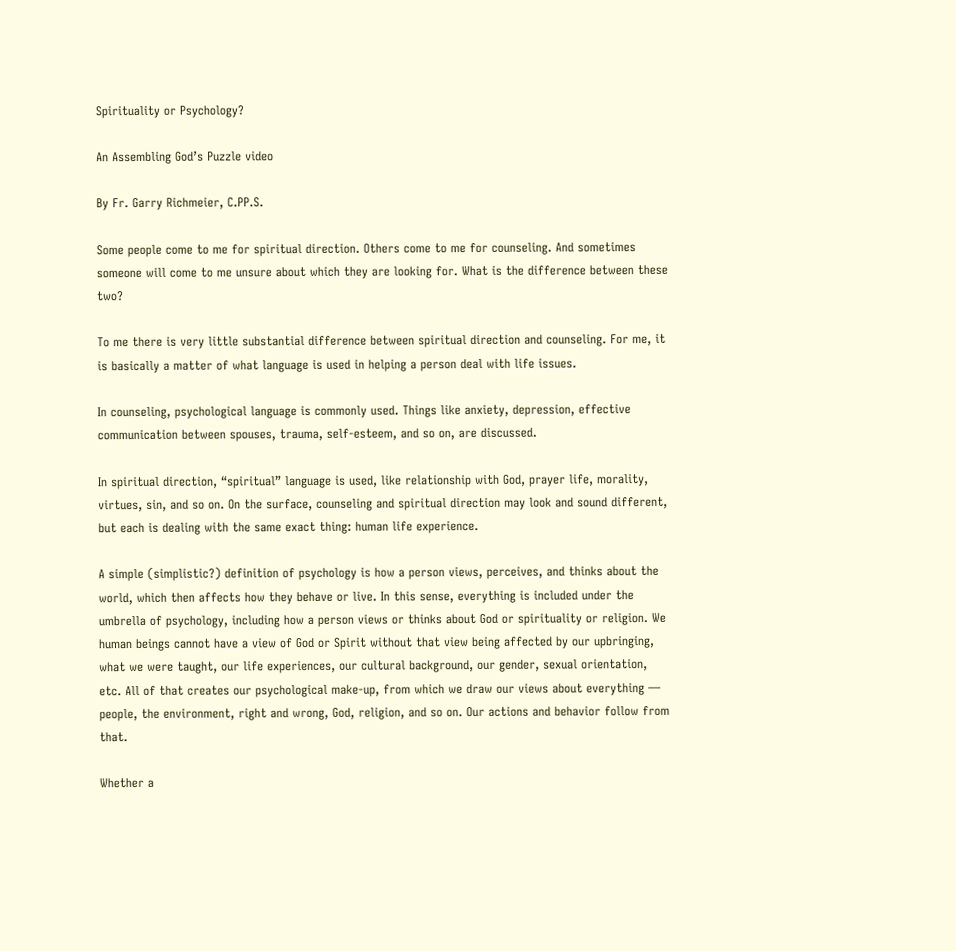Spirituality or Psychology?

An Assembling God’s Puzzle video

By Fr. Garry Richmeier, C.PP.S.

Some people come to me for spiritual direction. Others come to me for counseling. And sometimes someone will come to me unsure about which they are looking for. What is the difference between these two?

To me there is very little substantial difference between spiritual direction and counseling. For me, it is basically a matter of what language is used in helping a person deal with life issues.

In counseling, psychological language is commonly used. Things like anxiety, depression, effective communication between spouses, trauma, self-esteem, and so on, are discussed.

In spiritual direction, “spiritual” language is used, like relationship with God, prayer life, morality, virtues, sin, and so on. On the surface, counseling and spiritual direction may look and sound different, but each is dealing with the same exact thing: human life experience.

A simple (simplistic?) definition of psychology is how a person views, perceives, and thinks about the world, which then affects how they behave or live. In this sense, everything is included under the umbrella of psychology, including how a person views or thinks about God or spirituality or religion. We human beings cannot have a view of God or Spirit without that view being affected by our upbringing, what we were taught, our life experiences, our cultural background, our gender, sexual orientation, etc. All of that creates our psychological make-up, from which we draw our views about everything — people, the environment, right and wrong, God, religion, and so on. Our actions and behavior follow from that.

Whether a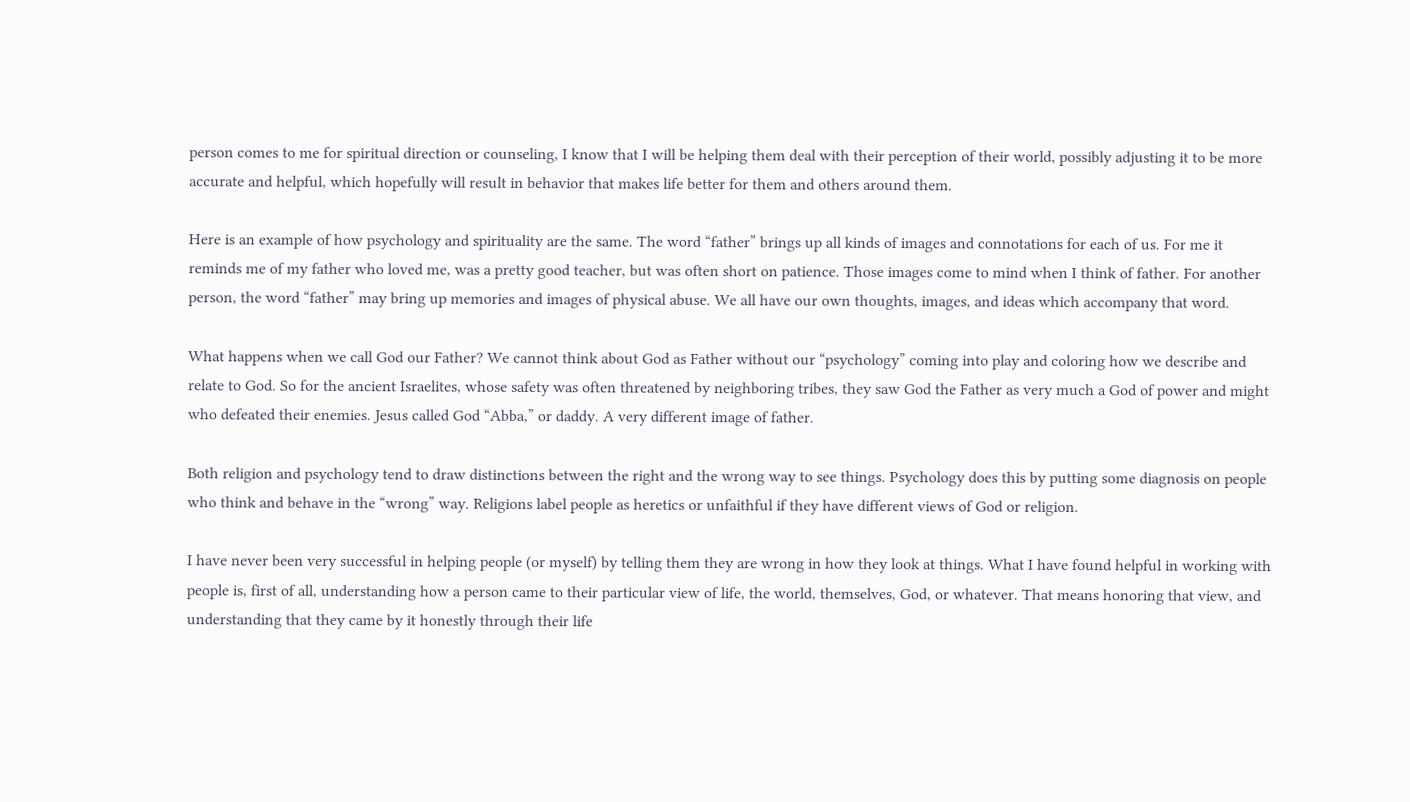person comes to me for spiritual direction or counseling, I know that I will be helping them deal with their perception of their world, possibly adjusting it to be more accurate and helpful, which hopefully will result in behavior that makes life better for them and others around them.

Here is an example of how psychology and spirituality are the same. The word “father” brings up all kinds of images and connotations for each of us. For me it reminds me of my father who loved me, was a pretty good teacher, but was often short on patience. Those images come to mind when I think of father. For another person, the word “father” may bring up memories and images of physical abuse. We all have our own thoughts, images, and ideas which accompany that word.

What happens when we call God our Father? We cannot think about God as Father without our “psychology” coming into play and coloring how we describe and relate to God. So for the ancient Israelites, whose safety was often threatened by neighboring tribes, they saw God the Father as very much a God of power and might who defeated their enemies. Jesus called God “Abba,” or daddy. A very different image of father.

Both religion and psychology tend to draw distinctions between the right and the wrong way to see things. Psychology does this by putting some diagnosis on people who think and behave in the “wrong” way. Religions label people as heretics or unfaithful if they have different views of God or religion.

I have never been very successful in helping people (or myself) by telling them they are wrong in how they look at things. What I have found helpful in working with people is, first of all, understanding how a person came to their particular view of life, the world, themselves, God, or whatever. That means honoring that view, and understanding that they came by it honestly through their life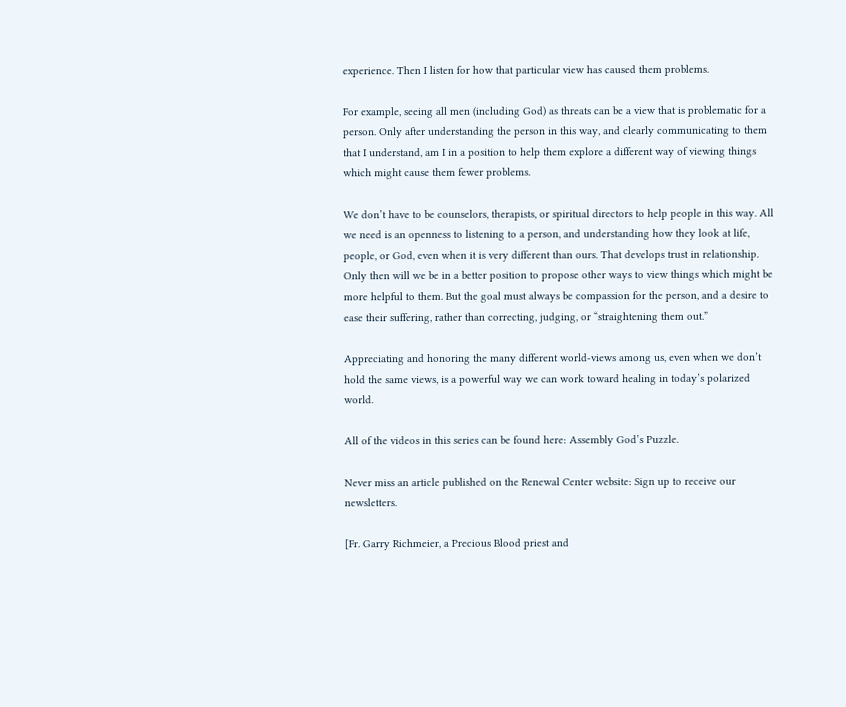experience. Then I listen for how that particular view has caused them problems.

For example, seeing all men (including God) as threats can be a view that is problematic for a person. Only after understanding the person in this way, and clearly communicating to them that I understand, am I in a position to help them explore a different way of viewing things which might cause them fewer problems.

We don’t have to be counselors, therapists, or spiritual directors to help people in this way. All we need is an openness to listening to a person, and understanding how they look at life, people, or God, even when it is very different than ours. That develops trust in relationship. Only then will we be in a better position to propose other ways to view things which might be more helpful to them. But the goal must always be compassion for the person, and a desire to ease their suffering, rather than correcting, judging, or “straightening them out.”

Appreciating and honoring the many different world-views among us, even when we don’t hold the same views, is a powerful way we can work toward healing in today’s polarized world.

All of the videos in this series can be found here: Assembly God’s Puzzle.

Never miss an article published on the Renewal Center website: Sign up to receive our newsletters.

[Fr. Garry Richmeier, a Precious Blood priest and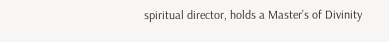spiritual director, holds a Master’s of Divinity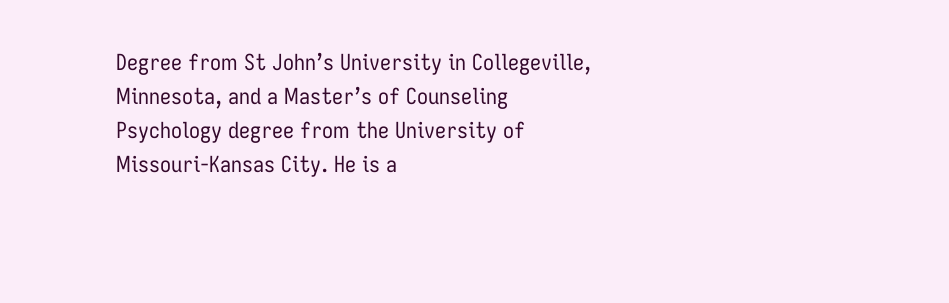Degree from St John’s University in Collegeville, Minnesota, and a Master’s of Counseling Psychology degree from the University of Missouri-Kansas City. He is a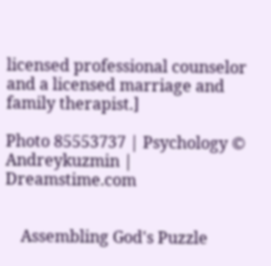licensed professional counselor and a licensed marriage and family therapist.]

Photo 85553737 | Psychology © Andreykuzmin | Dreamstime.com


    Assembling God's Puzzle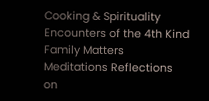Cooking & Spirituality Encounters of the 4th Kind Family Matters Meditations Reflections on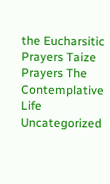the Eucharsitic Prayers Taize Prayers The Contemplative Life Uncategorized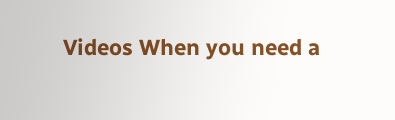Videos When you need a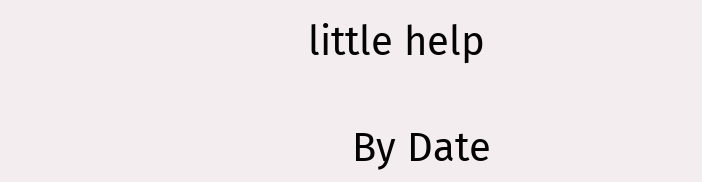little help

    By Date